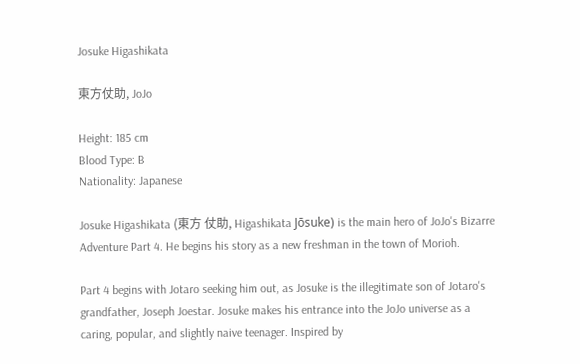Josuke Higashikata

東方仗助, JoJo

Height: 185 cm
Blood Type: B
Nationality: Japanese

Josuke Higashikata (東方 仗助, Higashikata Jōsuke) is the main hero of JoJo's Bizarre Adventure Part 4. He begins his story as a new freshman in the town of Morioh.

Part 4 begins with Jotaro seeking him out, as Josuke is the illegitimate son of Jotaro's grandfather, Joseph Joestar. Josuke makes his entrance into the JoJo universe as a caring, popular, and slightly naive teenager. Inspired by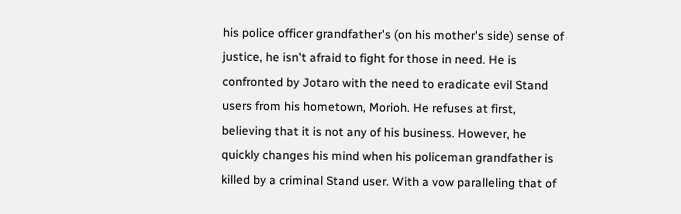his police officer grandfather's (on his mother's side) sense of justice, he isn't afraid to fight for those in need. He is confronted by Jotaro with the need to eradicate evil Stand users from his hometown, Morioh. He refuses at first, believing that it is not any of his business. However, he quickly changes his mind when his policeman grandfather is killed by a criminal Stand user. With a vow paralleling that of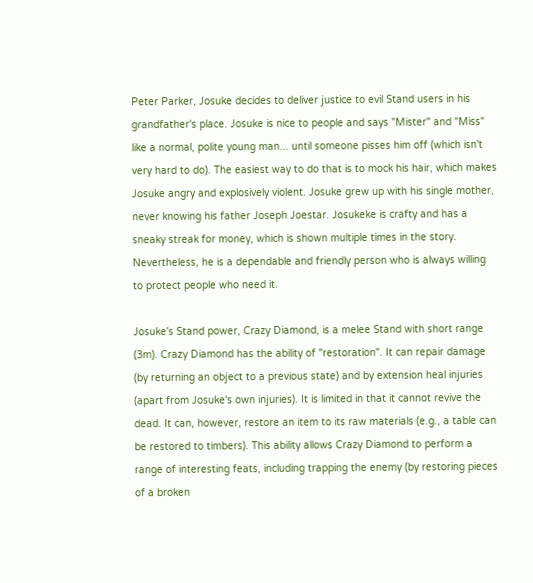Peter Parker, Josuke decides to deliver justice to evil Stand users in his grandfather's place. Josuke is nice to people and says "Mister" and "Miss" like a normal, polite young man... until someone pisses him off (which isn't very hard to do). The easiest way to do that is to mock his hair, which makes Josuke angry and explosively violent. Josuke grew up with his single mother, never knowing his father Joseph Joestar. Josukeke is crafty and has a sneaky streak for money, which is shown multiple times in the story. Nevertheless, he is a dependable and friendly person who is always willing to protect people who need it.

Josuke's Stand power, Crazy Diamond, is a melee Stand with short range (3m). Crazy Diamond has the ability of "restoration". It can repair damage (by returning an object to a previous state) and by extension heal injuries (apart from Josuke's own injuries). It is limited in that it cannot revive the dead. It can, however, restore an item to its raw materials (e.g., a table can be restored to timbers). This ability allows Crazy Diamond to perform a range of interesting feats, including trapping the enemy (by restoring pieces of a broken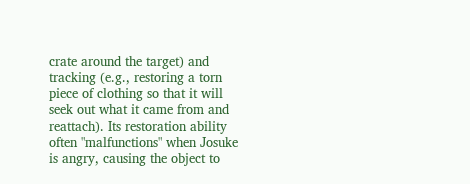crate around the target) and tracking (e.g., restoring a torn piece of clothing so that it will seek out what it came from and reattach). Its restoration ability often "malfunctions" when Josuke is angry, causing the object to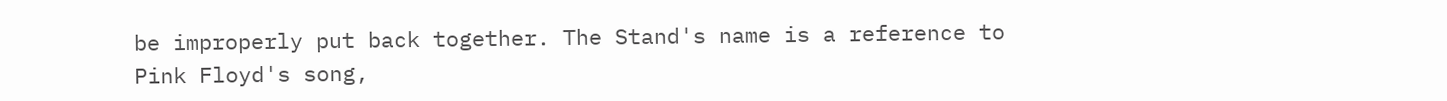be improperly put back together. The Stand's name is a reference to Pink Floyd's song,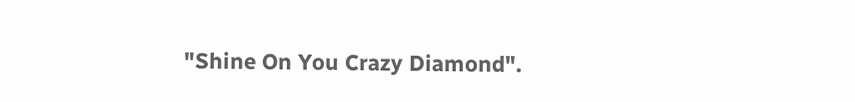"Shine On You Crazy Diamond".